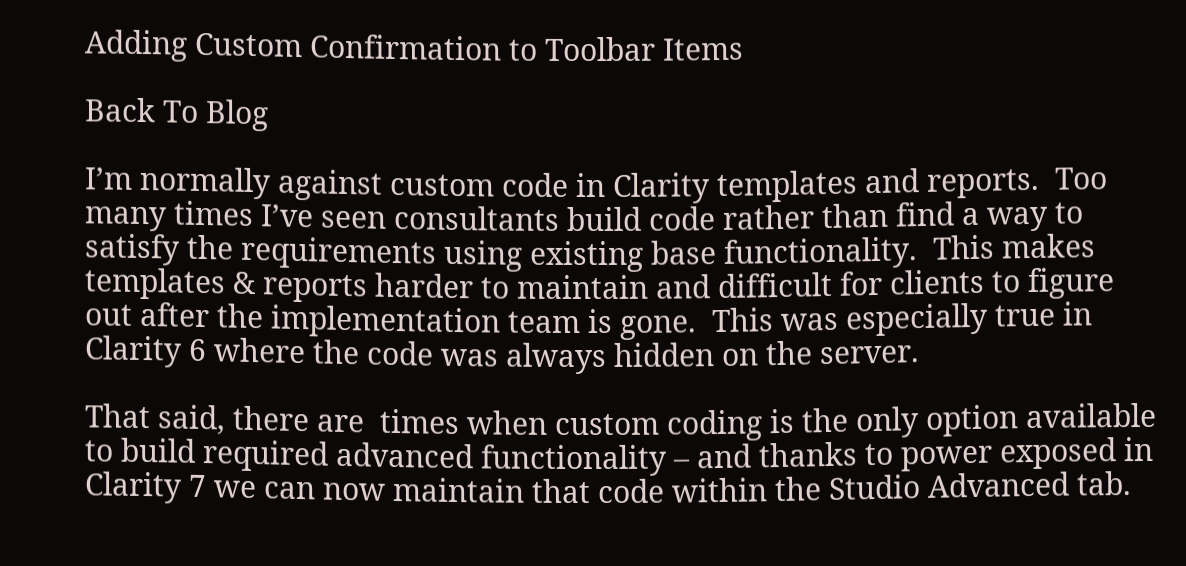Adding Custom Confirmation to Toolbar Items

Back To Blog

I’m normally against custom code in Clarity templates and reports.  Too many times I’ve seen consultants build code rather than find a way to satisfy the requirements using existing base functionality.  This makes templates & reports harder to maintain and difficult for clients to figure out after the implementation team is gone.  This was especially true in Clarity 6 where the code was always hidden on the server.

That said, there are  times when custom coding is the only option available to build required advanced functionality – and thanks to power exposed in Clarity 7 we can now maintain that code within the Studio Advanced tab.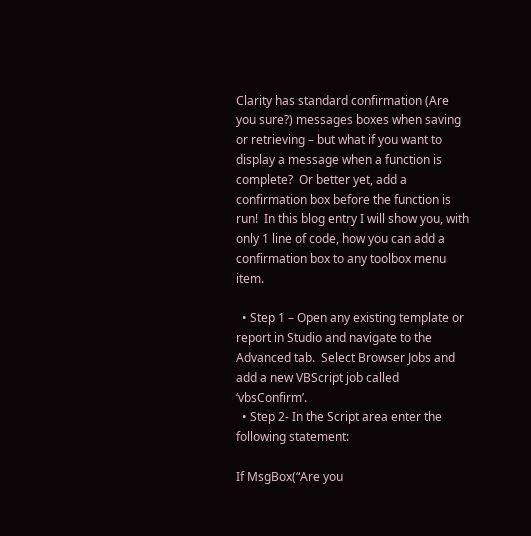Clarity has standard confirmation (Are you sure?) messages boxes when saving or retrieving – but what if you want to display a message when a function is complete?  Or better yet, add a confirmation box before the function is run!  In this blog entry I will show you, with only 1 line of code, how you can add a confirmation box to any toolbox menu item.

  • Step 1 – Open any existing template or report in Studio and navigate to the Advanced tab.  Select Browser Jobs and add a new VBScript job called ‘vbsConfirm’.
  • Step 2- In the Script area enter the following statement:

If MsgBox(“Are you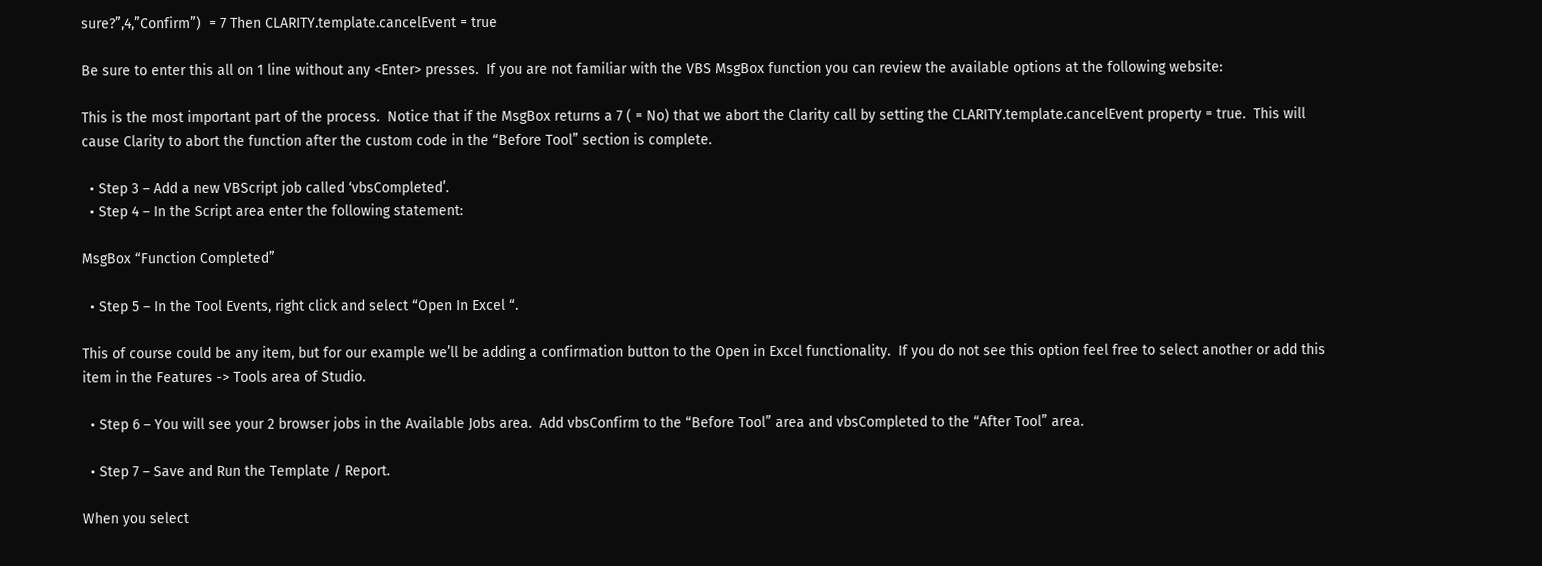sure?”,4,”Confirm”)  = 7 Then CLARITY.template.cancelEvent = true

Be sure to enter this all on 1 line without any <Enter> presses.  If you are not familiar with the VBS MsgBox function you can review the available options at the following website:

This is the most important part of the process.  Notice that if the MsgBox returns a 7 ( = No) that we abort the Clarity call by setting the CLARITY.template.cancelEvent property = true.  This will cause Clarity to abort the function after the custom code in the “Before Tool” section is complete.

  • Step 3 – Add a new VBScript job called ‘vbsCompleted’.
  • Step 4 – In the Script area enter the following statement:

MsgBox “Function Completed”

  • Step 5 – In the Tool Events, right click and select “Open In Excel “.

This of course could be any item, but for our example we’ll be adding a confirmation button to the Open in Excel functionality.  If you do not see this option feel free to select another or add this item in the Features -> Tools area of Studio.

  • Step 6 – You will see your 2 browser jobs in the Available Jobs area.  Add vbsConfirm to the “Before Tool” area and vbsCompleted to the “After Tool” area.

  • Step 7 – Save and Run the Template / Report.

When you select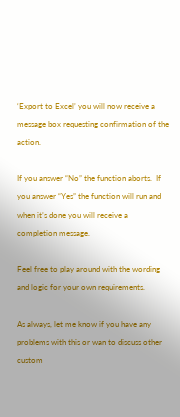‘Export to Excel’ you will now receive a message box requesting confirmation of the action.

If you answer “No” the function aborts.  If you answer “Yes” the function will run and when it’s done you will receive a completion message.

Feel free to play around with the wording and logic for your own requirements.

As always, let me know if you have any problems with this or wan to discuss other custom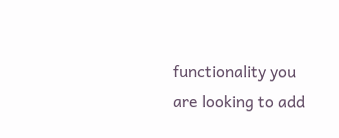functionality you are looking to add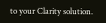to your Clarity solution.